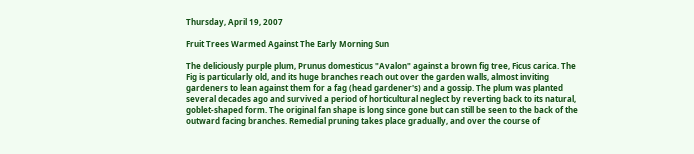Thursday, April 19, 2007

Fruit Trees Warmed Against The Early Morning Sun

The deliciously purple plum, Prunus domesticus "Avalon" against a brown fig tree, Ficus carica. The Fig is particularly old, and its huge branches reach out over the garden walls, almost inviting gardeners to lean against them for a fag (head gardener's) and a gossip. The plum was planted several decades ago and survived a period of horticultural neglect by reverting back to its natural, goblet-shaped form. The original fan shape is long since gone but can still be seen to the back of the outward facing branches. Remedial pruning takes place gradually, and over the course of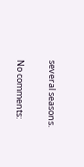several seasons.

No comments: